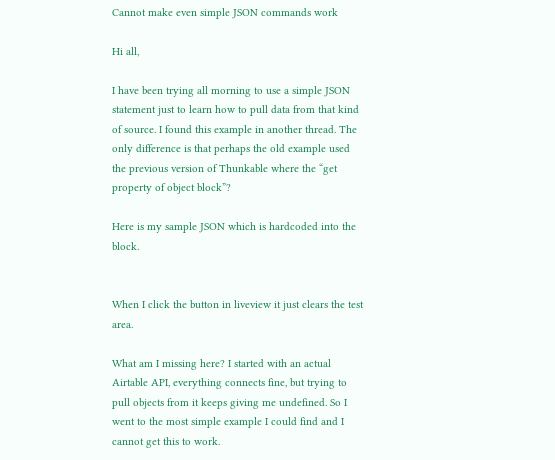Cannot make even simple JSON commands work

Hi all,

I have been trying all morning to use a simple JSON statement just to learn how to pull data from that kind of source. I found this example in another thread. The only difference is that perhaps the old example used the previous version of Thunkable where the “get property of object block”?

Here is my sample JSON which is hardcoded into the block.


When I click the button in liveview it just clears the test area.

What am I missing here? I started with an actual Airtable API, everything connects fine, but trying to pull objects from it keeps giving me undefined. So I went to the most simple example I could find and I cannot get this to work.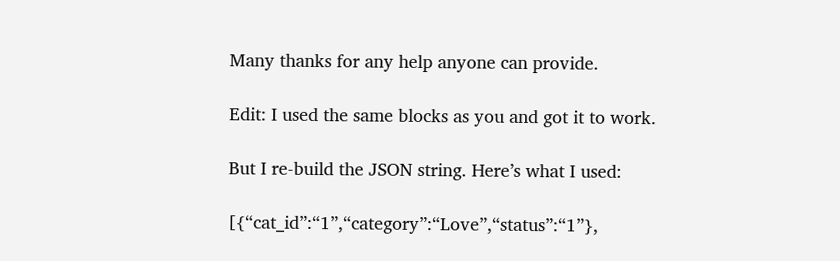Many thanks for any help anyone can provide.

Edit: I used the same blocks as you and got it to work.

But I re-build the JSON string. Here’s what I used:

[{“cat_id”:“1”,“category”:“Love”,“status”:“1”},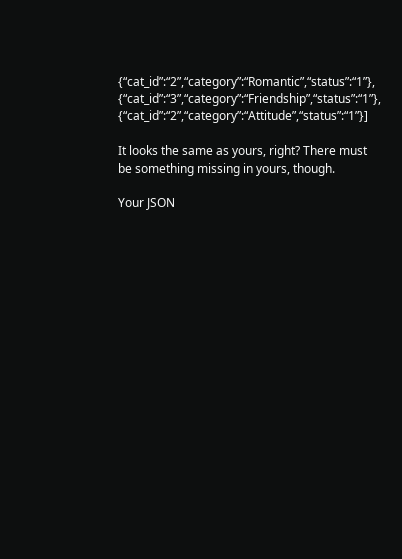{“cat_id”:“2”,“category”:“Romantic”,“status”:“1”}, {“cat_id”:“3”,“category”:“Friendship”,“status”:“1”}, {“cat_id”:“2”,“category”:“Attitude”,“status”:“1”}]

It looks the same as yours, right? There must be something missing in yours, though.

Your JSON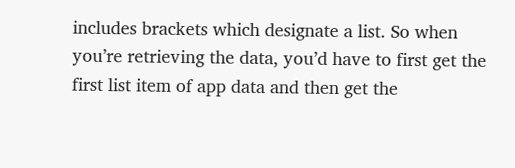includes brackets which designate a list. So when you’re retrieving the data, you’d have to first get the first list item of app data and then get the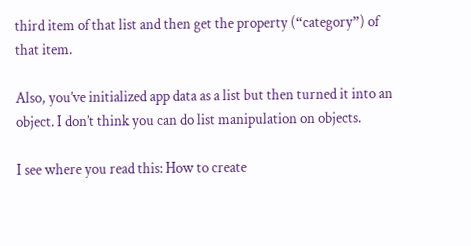third item of that list and then get the property (“category”) of that item.

Also, you’ve initialized app data as a list but then turned it into an object. I don’t think you can do list manipulation on objects.

I see where you read this: How to create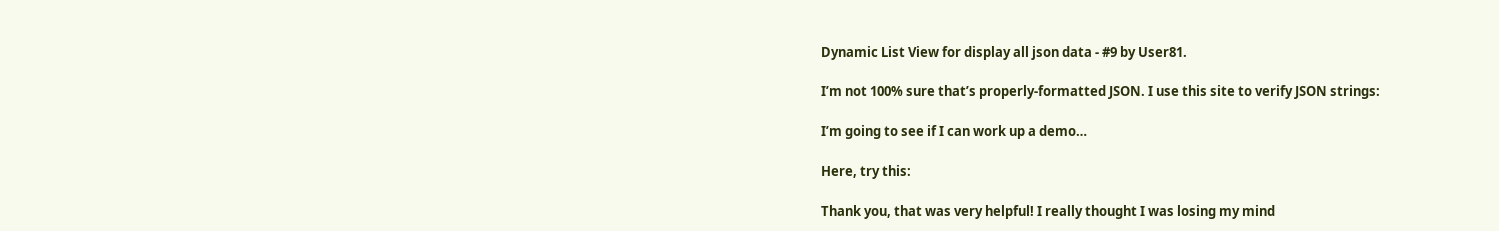Dynamic List View for display all json data - #9 by User81.

I’m not 100% sure that’s properly-formatted JSON. I use this site to verify JSON strings:

I’m going to see if I can work up a demo…

Here, try this:

Thank you, that was very helpful! I really thought I was losing my mind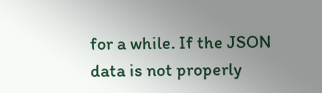for a while. If the JSON data is not properly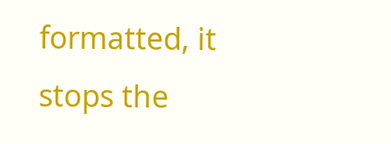formatted, it stops the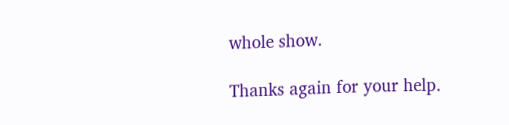whole show.

Thanks again for your help.